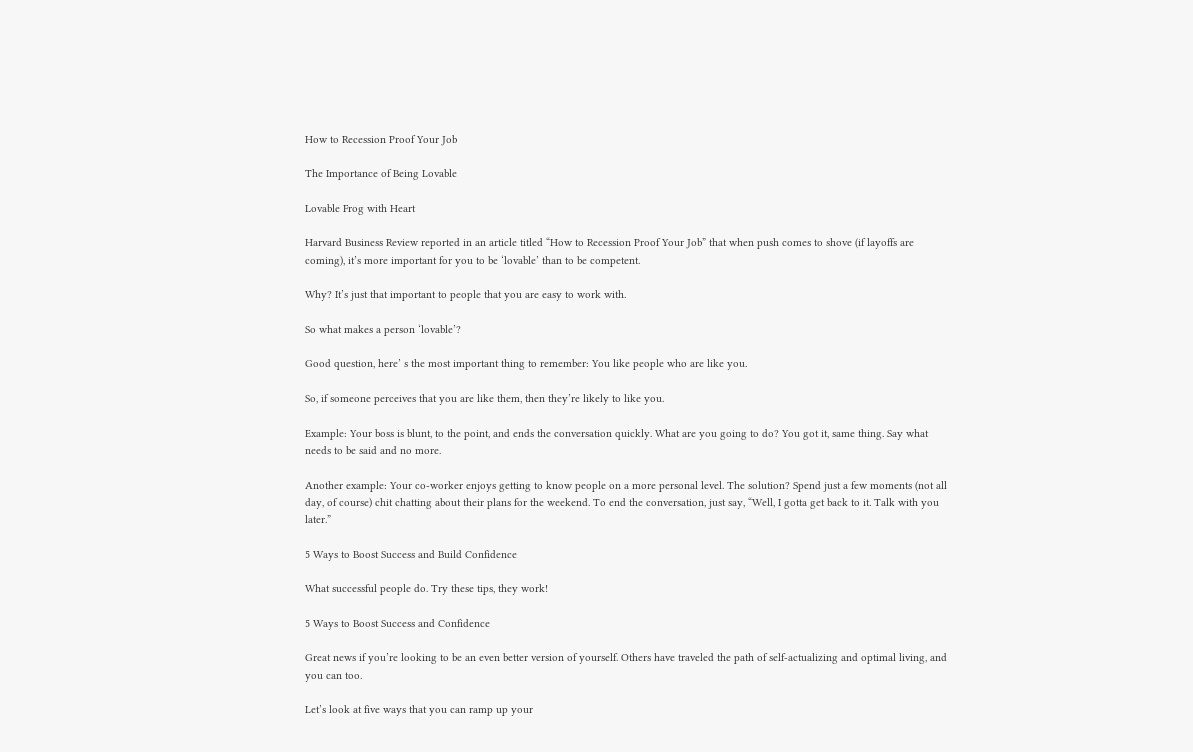How to Recession Proof Your Job

The Importance of Being Lovable

Lovable Frog with Heart

Harvard Business Review reported in an article titled “How to Recession Proof Your Job” that when push comes to shove (if layoffs are coming), it’s more important for you to be ‘lovable’ than to be competent.

Why? It’s just that important to people that you are easy to work with.

So what makes a person ‘lovable’?

Good question, here’ s the most important thing to remember: You like people who are like you.

So, if someone perceives that you are like them, then they’re likely to like you.

Example: Your boss is blunt, to the point, and ends the conversation quickly. What are you going to do? You got it, same thing. Say what needs to be said and no more.

Another example: Your co-worker enjoys getting to know people on a more personal level. The solution? Spend just a few moments (not all day, of course) chit chatting about their plans for the weekend. To end the conversation, just say, “Well, I gotta get back to it. Talk with you later.”

5 Ways to Boost Success and Build Confidence

What successful people do. Try these tips, they work!

5 Ways to Boost Success and Confidence

Great news if you’re looking to be an even better version of yourself. Others have traveled the path of self-actualizing and optimal living, and you can too.

Let’s look at five ways that you can ramp up your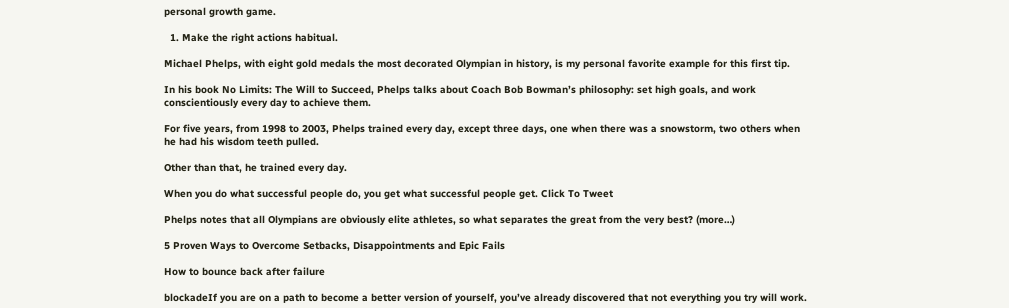personal growth game.

  1. Make the right actions habitual.

Michael Phelps, with eight gold medals the most decorated Olympian in history, is my personal favorite example for this first tip.

In his book No Limits: The Will to Succeed, Phelps talks about Coach Bob Bowman’s philosophy: set high goals, and work conscientiously every day to achieve them.

For five years, from 1998 to 2003, Phelps trained every day, except three days, one when there was a snowstorm, two others when he had his wisdom teeth pulled.

Other than that, he trained every day.

When you do what successful people do, you get what successful people get. Click To Tweet

Phelps notes that all Olympians are obviously elite athletes, so what separates the great from the very best? (more…)

5 Proven Ways to Overcome Setbacks, Disappointments and Epic Fails

How to bounce back after failure

blockadeIf you are on a path to become a better version of yourself, you’ve already discovered that not everything you try will work.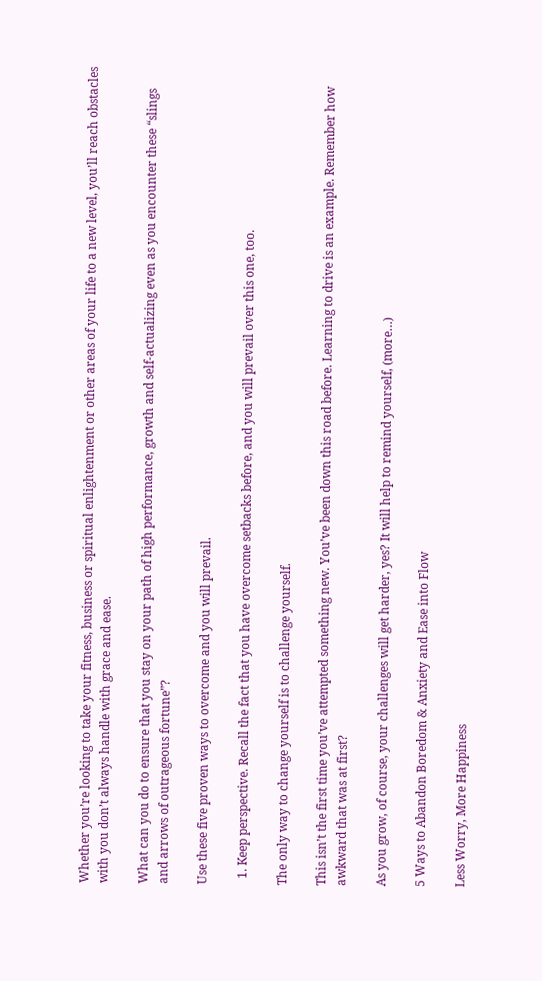Whether you’re looking to take your fitness, business or spiritual enlightenment or other areas of your life to a new level, you’ll reach obstacles with you don’t always handle with grace and ease.

What can you do to ensure that you stay on your path of high performance, growth and self-actualizing even as you encounter these “slings and arrows of outrageous fortune”?

Use these five proven ways to overcome and you will prevail.

  1. Keep perspective. Recall the fact that you have overcome setbacks before, and you will prevail over this one, too.

The only way to change yourself is to challenge yourself.

This isn’t the first time you’ve attempted something new. You’ve been down this road before. Learning to drive is an example. Remember how awkward that was at first?

As you grow, of course, your challenges will get harder, yes? It will help to remind yourself, (more…)

5 Ways to Abandon Boredom & Anxiety and Ease into Flow

Less Worry, More Happiness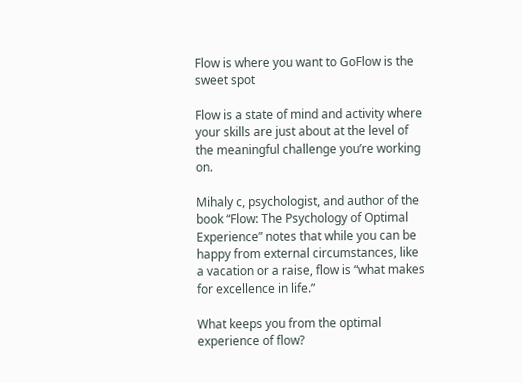Flow is where you want to GoFlow is the sweet spot

Flow is a state of mind and activity where your skills are just about at the level of the meaningful challenge you’re working on.

Mihaly c, psychologist, and author of the book “Flow: The Psychology of Optimal Experience” notes that while you can be happy from external circumstances, like a vacation or a raise, flow is “what makes for excellence in life.”

What keeps you from the optimal experience of flow?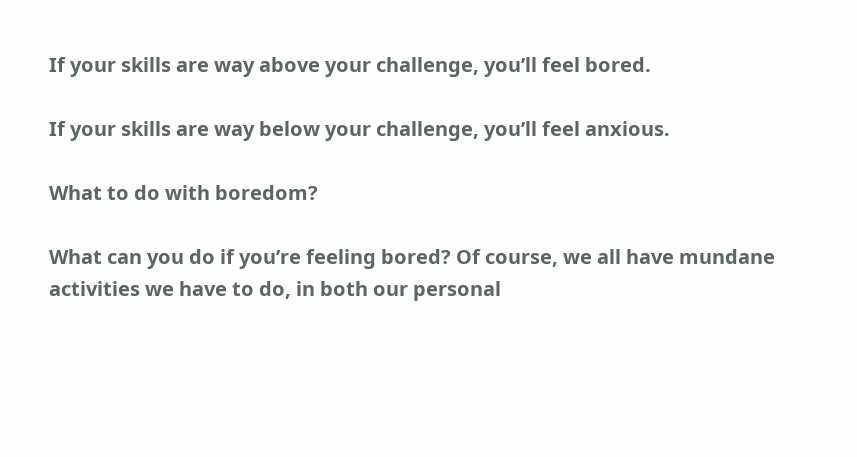If your skills are way above your challenge, you’ll feel bored.

If your skills are way below your challenge, you’ll feel anxious.

What to do with boredom?

What can you do if you’re feeling bored? Of course, we all have mundane activities we have to do, in both our personal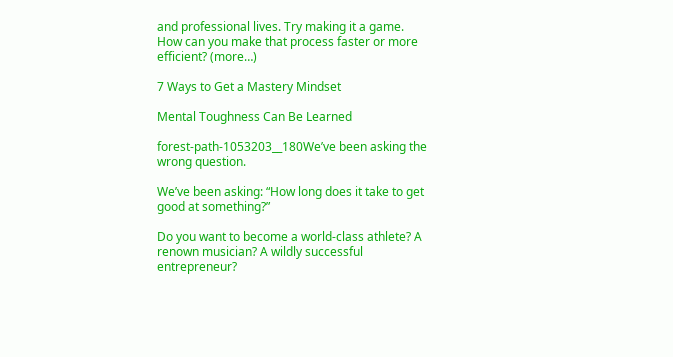and professional lives. Try making it a game. How can you make that process faster or more efficient? (more…)

7 Ways to Get a Mastery Mindset

Mental Toughness Can Be Learned

forest-path-1053203__180We’ve been asking the wrong question.

We’ve been asking: “How long does it take to get good at something?”

Do you want to become a world-class athlete? A renown musician? A wildly successful entrepreneur?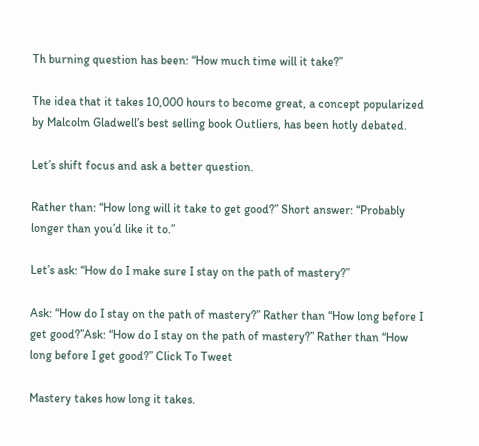Th burning question has been: “How much time will it take?”

The idea that it takes 10,000 hours to become great, a concept popularized by Malcolm Gladwell’s best selling book Outliers, has been hotly debated.

Let’s shift focus and ask a better question.

Rather than: “How long will it take to get good?” Short answer: “Probably longer than you’d like it to.”

Let’s ask: “How do I make sure I stay on the path of mastery?”

Ask: “How do I stay on the path of mastery?” Rather than “How long before I get good?”Ask: “How do I stay on the path of mastery?” Rather than “How long before I get good?” Click To Tweet

Mastery takes how long it takes.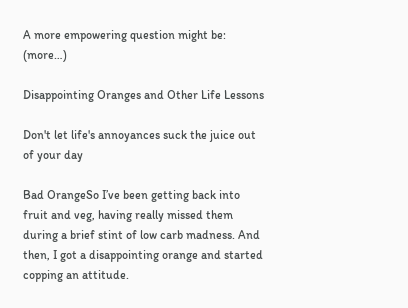A more empowering question might be: (more…)

Disappointing Oranges and Other Life Lessons

Don't let life's annoyances suck the juice out of your day

Bad OrangeSo I’ve been getting back into fruit and veg, having really missed them during a brief stint of low carb madness. And then, I got a disappointing orange and started copping an attitude.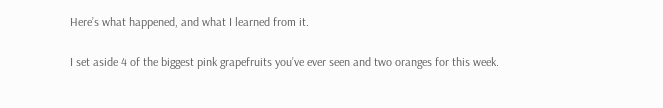Here’s what happened, and what I learned from it.

I set aside 4 of the biggest pink grapefruits you’ve ever seen and two oranges for this week.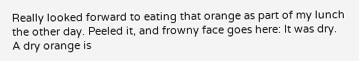Really looked forward to eating that orange as part of my lunch the other day. Peeled it, and frowny face goes here: It was dry.
A dry orange is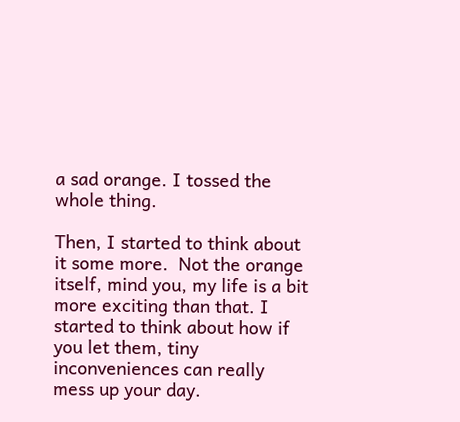a sad orange. I tossed the whole thing.

Then, I started to think about it some more.  Not the orange itself, mind you, my life is a bit more exciting than that. I started to think about how if you let them, tiny inconveniences can really
mess up your day.